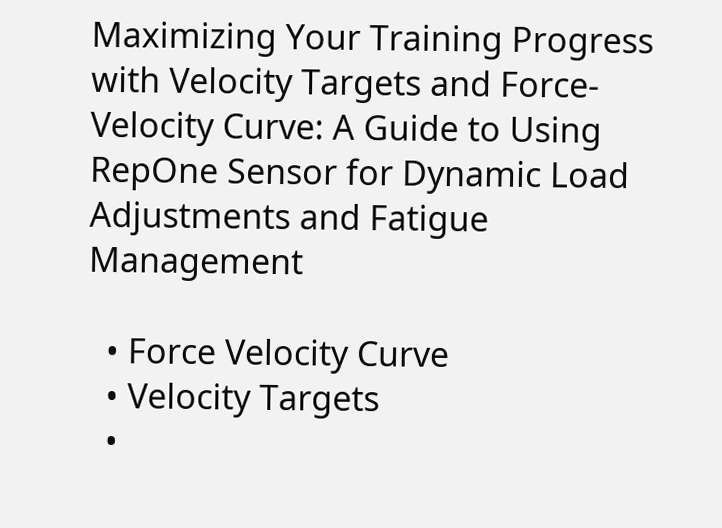Maximizing Your Training Progress with Velocity Targets and Force-Velocity Curve: A Guide to Using RepOne Sensor for Dynamic Load Adjustments and Fatigue Management

  • Force Velocity Curve
  • Velocity Targets
  •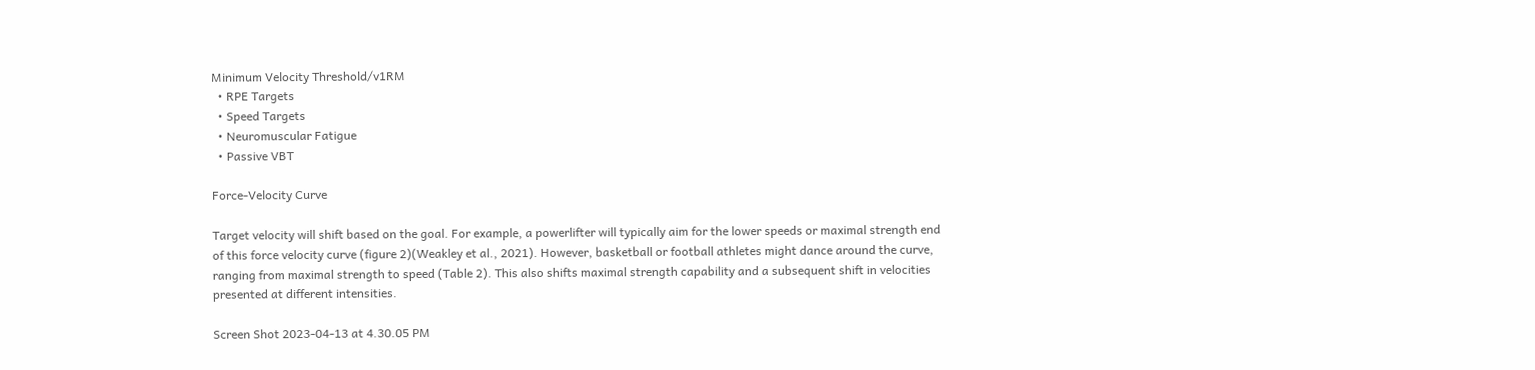Minimum Velocity Threshold/v1RM
  • RPE Targets
  • Speed Targets
  • Neuromuscular Fatigue
  • Passive VBT

Force-Velocity Curve

Target velocity will shift based on the goal. For example, a powerlifter will typically aim for the lower speeds or maximal strength end of this force velocity curve (figure 2)(Weakley et al., 2021). However, basketball or football athletes might dance around the curve, ranging from maximal strength to speed (Table 2). This also shifts maximal strength capability and a subsequent shift in velocities presented at different intensities.

Screen Shot 2023-04-13 at 4.30.05 PM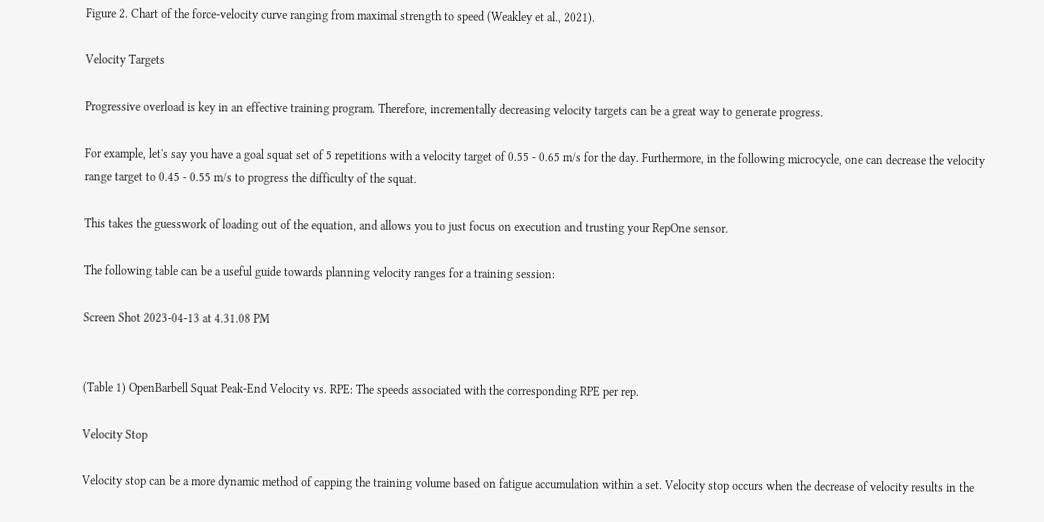Figure 2. Chart of the force-velocity curve ranging from maximal strength to speed (Weakley et al., 2021).

Velocity Targets

Progressive overload is key in an effective training program. Therefore, incrementally decreasing velocity targets can be a great way to generate progress.

For example, let's say you have a goal squat set of 5 repetitions with a velocity target of 0.55 - 0.65 m/s for the day. Furthermore, in the following microcycle, one can decrease the velocity range target to 0.45 - 0.55 m/s to progress the difficulty of the squat.

This takes the guesswork of loading out of the equation, and allows you to just focus on execution and trusting your RepOne sensor.

The following table can be a useful guide towards planning velocity ranges for a training session:

Screen Shot 2023-04-13 at 4.31.08 PM


(Table 1) OpenBarbell Squat Peak-End Velocity vs. RPE: The speeds associated with the corresponding RPE per rep.

Velocity Stop

Velocity stop can be a more dynamic method of capping the training volume based on fatigue accumulation within a set. Velocity stop occurs when the decrease of velocity results in the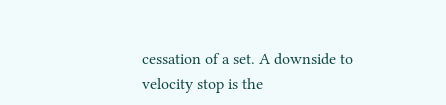cessation of a set. A downside to velocity stop is the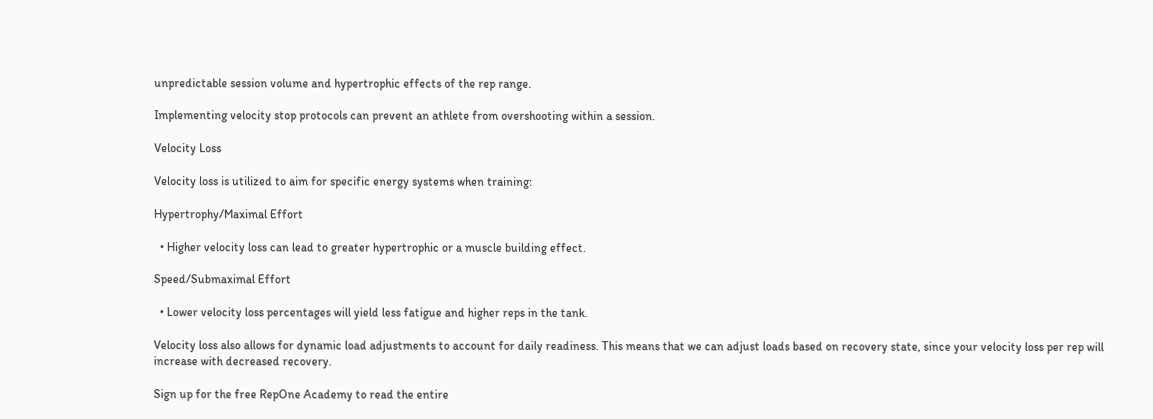unpredictable session volume and hypertrophic effects of the rep range.

Implementing velocity stop protocols can prevent an athlete from overshooting within a session.

Velocity Loss

Velocity loss is utilized to aim for specific energy systems when training:

Hypertrophy/Maximal Effort

  • Higher velocity loss can lead to greater hypertrophic or a muscle building effect.

Speed/Submaximal Effort

  • Lower velocity loss percentages will yield less fatigue and higher reps in the tank.

Velocity loss also allows for dynamic load adjustments to account for daily readiness. This means that we can adjust loads based on recovery state, since your velocity loss per rep will increase with decreased recovery.

Sign up for the free RepOne Academy to read the entire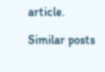article.

Similar posts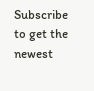Subscribe to get the newest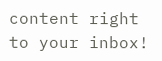content right to your inbox!